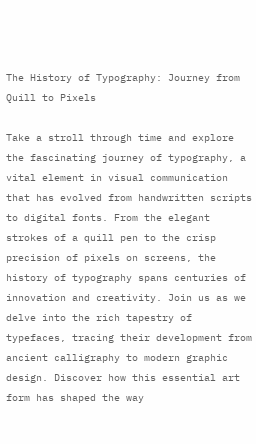The History of Typography: Journey from Quill to Pixels

Take a stroll through time and explore the fascinating journey of typography, a vital element in visual communication that has evolved from handwritten scripts to digital fonts. From the elegant strokes of a quill pen to the crisp precision of pixels on screens, the history of typography spans centuries of innovation and creativity. Join us as we delve into the rich tapestry of typefaces, tracing their development from ancient calligraphy to modern graphic design. Discover how this essential art form has shaped the way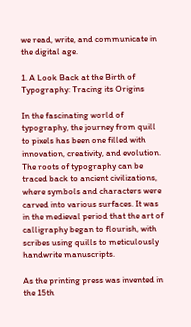we read, write, and communicate in the digital age.

1. A Look Back at the Birth of Typography: Tracing its Origins

In the fascinating world of typography, the journey from quill to pixels has been one filled with innovation, creativity, and evolution. The roots of typography can be traced back to ancient civilizations, where symbols and characters were carved into various surfaces. It was in the medieval period that the art of calligraphy began to flourish, with scribes using quills to meticulously handwrite manuscripts.

As the printing press was invented in the 15th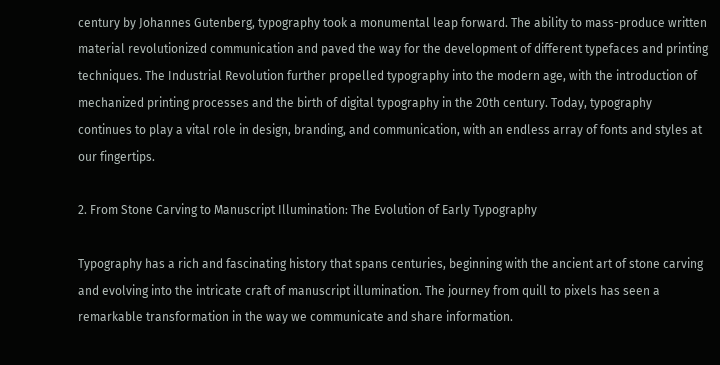century by Johannes Gutenberg, typography took a monumental leap forward. The ability to mass-produce written material revolutionized communication and paved the way for the development of different typefaces and printing techniques. The Industrial Revolution further propelled typography into the modern age, with the introduction of mechanized printing processes and the birth of digital typography in the 20th century. Today, typography continues to play a vital role in design, branding, and communication, with an endless array of fonts and styles at our fingertips.

2. From Stone Carving to Manuscript Illumination: The Evolution of Early Typography

Typography has a rich and fascinating history that spans centuries, beginning with the ancient art of stone carving and evolving into the intricate craft of manuscript illumination. The journey from quill to pixels has seen a remarkable transformation in the way we communicate and share information.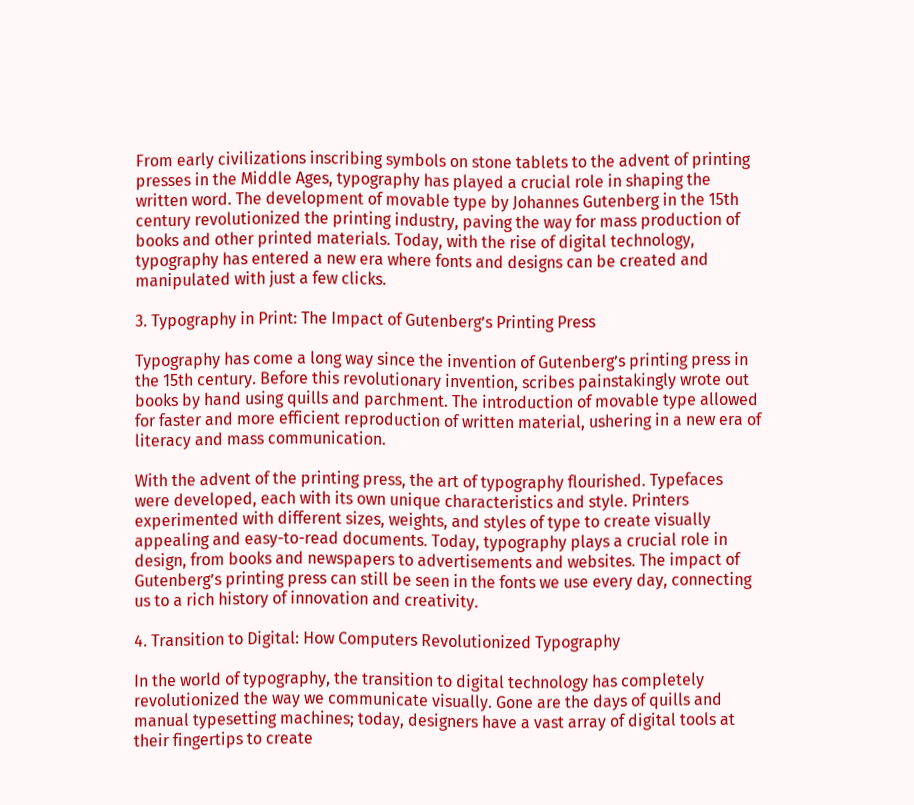From early civilizations inscribing symbols on stone tablets to the advent of printing presses in the Middle Ages, typography has played a crucial role in shaping the written word. The development of movable type by Johannes Gutenberg in the 15th century revolutionized the printing industry, paving the way for mass production of books and other printed materials. Today, with the rise of digital technology, typography has entered a new era where fonts and designs can be created and manipulated with just a few clicks.

3. Typography in Print: The Impact of Gutenberg’s Printing Press

Typography has come a long way since the invention of Gutenberg’s printing press in the 15th century. Before this revolutionary invention, scribes painstakingly wrote out books by hand using quills and parchment. The introduction of movable type allowed for faster and more efficient reproduction of written material, ushering in a new era of literacy and mass communication.

With the advent of the printing press, the art of typography flourished. Typefaces were developed, each with its own unique characteristics and style. Printers experimented with different sizes, weights, and styles of type to create visually appealing and easy-to-read documents. Today, typography plays a crucial role in design, from books and newspapers to advertisements and websites. The impact of Gutenberg’s printing press can still be seen in the fonts we use every day, connecting us to a rich history of innovation and creativity.

4. Transition to Digital: How Computers Revolutionized Typography

In the world of typography, the transition to digital technology has completely revolutionized the way we communicate visually. Gone are the days of quills and manual typesetting machines; today, designers have a vast array of digital tools at their fingertips to create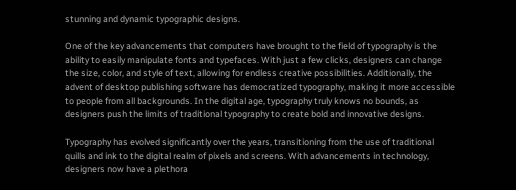stunning and dynamic typographic designs.

One of the key advancements that computers have brought to the field of typography is the ability to easily manipulate fonts and typefaces. With just a few clicks, designers can change the size, color, and style of text, allowing for endless creative possibilities. Additionally, the advent of desktop publishing software has democratized typography, making it more accessible to people from all backgrounds. In the digital age, typography truly knows no bounds, as designers push the limits of traditional typography to create bold and innovative designs.

Typography has evolved significantly over the years, transitioning from the use of traditional quills and ink to the digital realm of pixels and screens. With advancements in technology, designers now have a plethora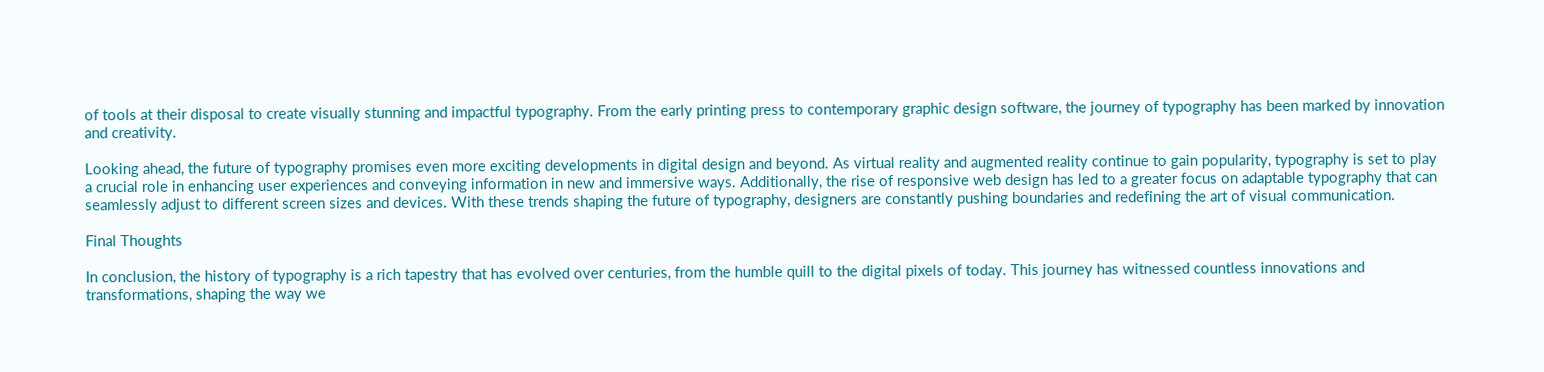of tools at their disposal to create visually stunning and impactful typography. From the early printing press to contemporary graphic design software, the journey of typography has been marked by innovation and creativity.

Looking ahead, the future of typography promises even more exciting developments in digital design and beyond. As virtual reality and augmented reality continue to gain popularity, typography is set to play a crucial role in enhancing user experiences and conveying information in new and immersive ways. Additionally, the rise of responsive web design has led to a greater focus on adaptable typography that can seamlessly adjust to different screen sizes and devices. With these trends shaping the future of typography, designers are constantly pushing boundaries and redefining the art of visual communication.

Final Thoughts

In conclusion, the history of typography is a rich tapestry that has evolved over centuries, from the humble quill to the digital pixels of today. This journey has witnessed countless innovations and transformations, shaping the way we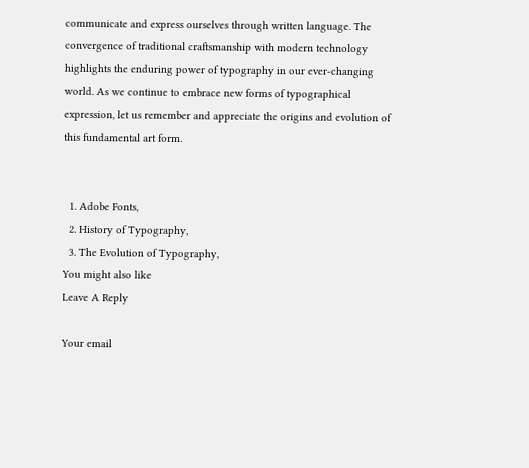communicate and express ourselves through written language. The convergence of traditional craftsmanship with modern technology highlights the enduring power of typography in our ever-changing world. As we continue to embrace new forms of typographical expression, let us remember and appreciate the origins and evolution of this fundamental art form.


  1. Adobe Fonts,
  2. History of Typography,
  3. The Evolution of Typography,
You might also like
Leave A Reply

Your email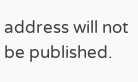address will not be published.